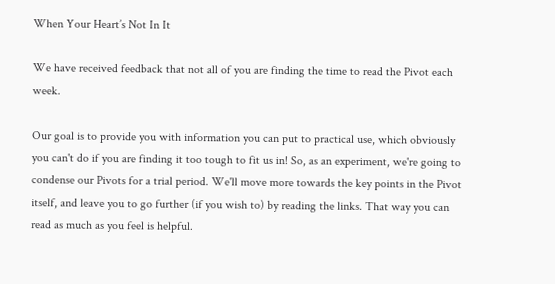When Your Heart’s Not In It

We have received feedback that not all of you are finding the time to read the Pivot each week.

Our goal is to provide you with information you can put to practical use, which obviously you can't do if you are finding it too tough to fit us in! So, as an experiment, we're going to condense our Pivots for a trial period. We'll move more towards the key points in the Pivot itself, and leave you to go further (if you wish to) by reading the links. That way you can read as much as you feel is helpful.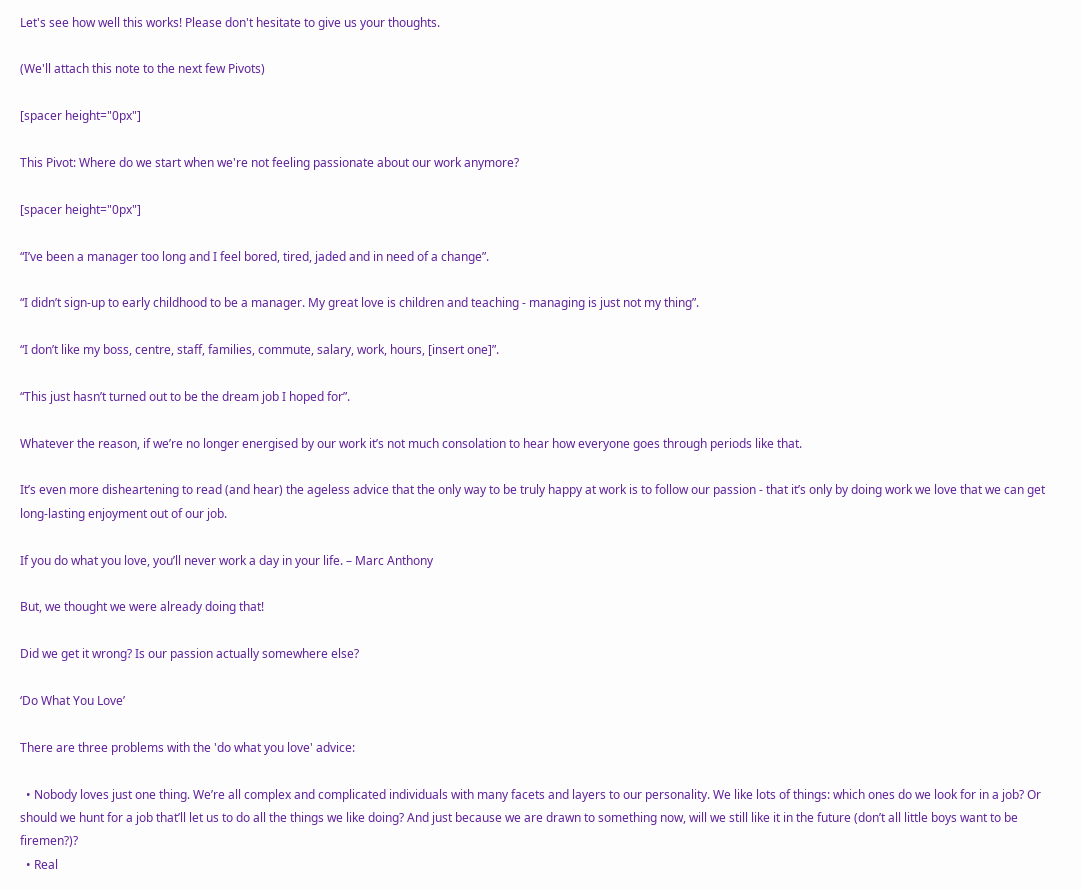Let's see how well this works! Please don't hesitate to give us your thoughts.

(We'll attach this note to the next few Pivots)

[spacer height="0px"]

This Pivot: Where do we start when we're not feeling passionate about our work anymore?

[spacer height="0px"]

“I’ve been a manager too long and I feel bored, tired, jaded and in need of a change”.

“I didn’t sign-up to early childhood to be a manager. My great love is children and teaching - managing is just not my thing”.

“I don’t like my boss, centre, staff, families, commute, salary, work, hours, [insert one]”.

“This just hasn’t turned out to be the dream job I hoped for”.

Whatever the reason, if we’re no longer energised by our work it’s not much consolation to hear how everyone goes through periods like that.

It’s even more disheartening to read (and hear) the ageless advice that the only way to be truly happy at work is to follow our passion - that it’s only by doing work we love that we can get long-lasting enjoyment out of our job.

If you do what you love, you’ll never work a day in your life. – Marc Anthony

But, we thought we were already doing that!

Did we get it wrong? Is our passion actually somewhere else?

‘Do What You Love’

There are three problems with the 'do what you love' advice:

  • Nobody loves just one thing. We’re all complex and complicated individuals with many facets and layers to our personality. We like lots of things: which ones do we look for in a job? Or should we hunt for a job that’ll let us to do all the things we like doing? And just because we are drawn to something now, will we still like it in the future (don’t all little boys want to be firemen?)?
  • Real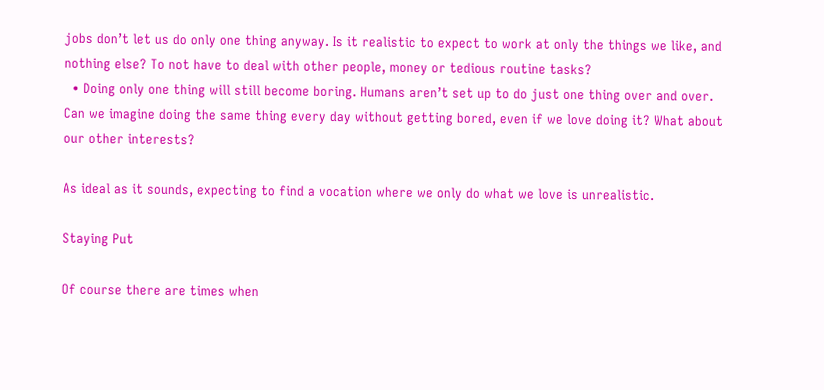jobs don’t let us do only one thing anyway. Is it realistic to expect to work at only the things we like, and nothing else? To not have to deal with other people, money or tedious routine tasks?
  • Doing only one thing will still become boring. Humans aren’t set up to do just one thing over and over. Can we imagine doing the same thing every day without getting bored, even if we love doing it? What about our other interests?

As ideal as it sounds, expecting to find a vocation where we only do what we love is unrealistic.

Staying Put

Of course there are times when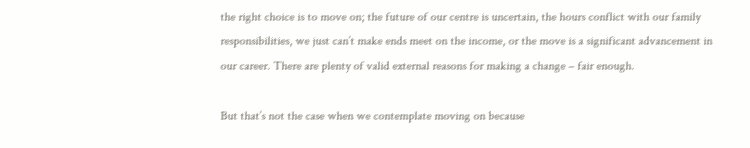the right choice is to move on; the future of our centre is uncertain, the hours conflict with our family responsibilities, we just can’t make ends meet on the income, or the move is a significant advancement in our career. There are plenty of valid external reasons for making a change – fair enough.

But that’s not the case when we contemplate moving on because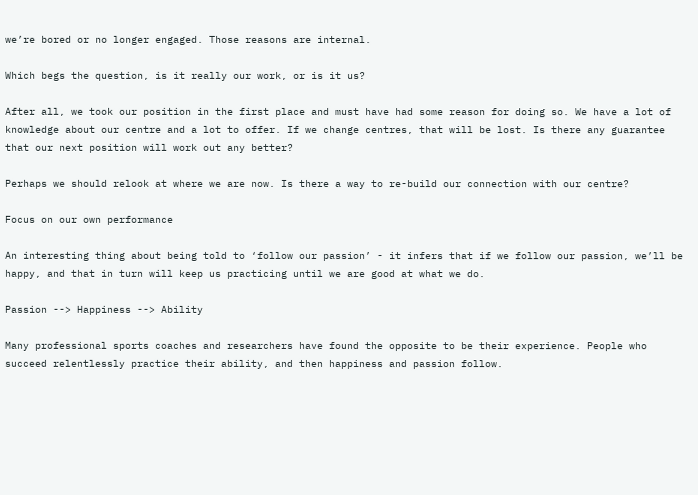we’re bored or no longer engaged. Those reasons are internal.

Which begs the question, is it really our work, or is it us?

After all, we took our position in the first place and must have had some reason for doing so. We have a lot of knowledge about our centre and a lot to offer. If we change centres, that will be lost. Is there any guarantee that our next position will work out any better?

Perhaps we should relook at where we are now. Is there a way to re-build our connection with our centre?

Focus on our own performance

An interesting thing about being told to ‘follow our passion’ - it infers that if we follow our passion, we’ll be happy, and that in turn will keep us practicing until we are good at what we do.

Passion --> Happiness --> Ability

Many professional sports coaches and researchers have found the opposite to be their experience. People who succeed relentlessly practice their ability, and then happiness and passion follow.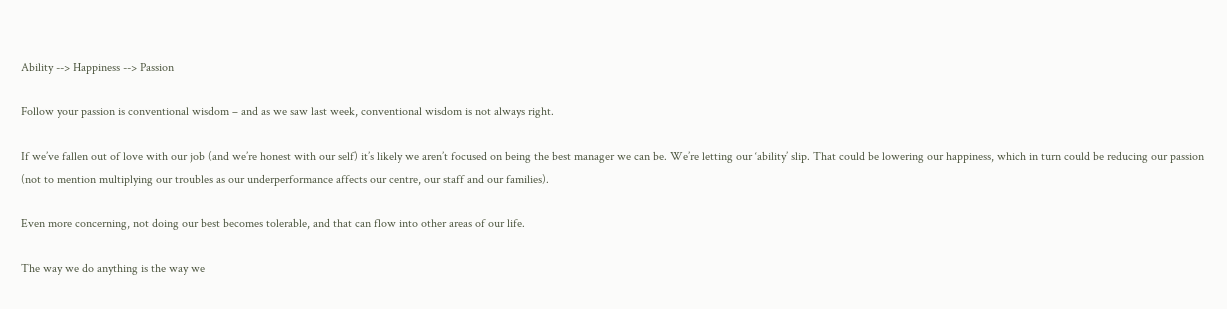Ability --> Happiness --> Passion

Follow your passion is conventional wisdom – and as we saw last week, conventional wisdom is not always right.

If we’ve fallen out of love with our job (and we’re honest with our self) it’s likely we aren’t focused on being the best manager we can be. We’re letting our ‘ability’ slip. That could be lowering our happiness, which in turn could be reducing our passion (not to mention multiplying our troubles as our underperformance affects our centre, our staff and our families).

Even more concerning, not doing our best becomes tolerable, and that can flow into other areas of our life.

The way we do anything is the way we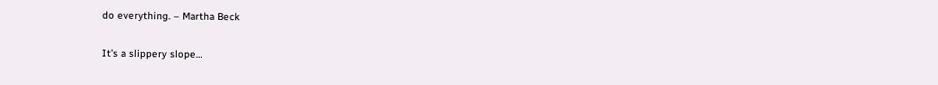do everything. – Martha Beck

It’s a slippery slope…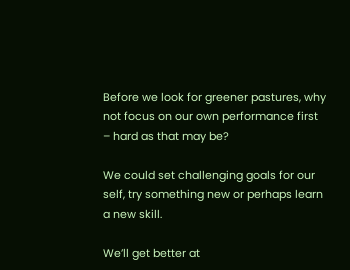Before we look for greener pastures, why not focus on our own performance first – hard as that may be?

We could set challenging goals for our self, try something new or perhaps learn a new skill.

We’ll get better at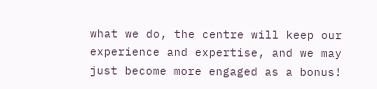what we do, the centre will keep our experience and expertise, and we may just become more engaged as a bonus!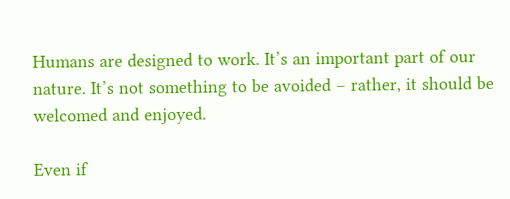Humans are designed to work. It’s an important part of our nature. It’s not something to be avoided – rather, it should be welcomed and enjoyed.

Even if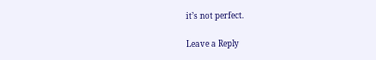it’s not perfect.

Leave a Reply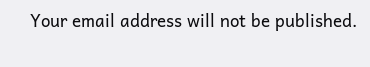Your email address will not be published.